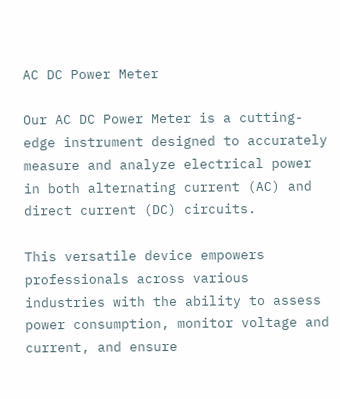AC DC Power Meter

Our AC DC Power Meter is a cutting-edge instrument designed to accurately measure and analyze electrical power in both alternating current (AC) and direct current (DC) circuits.

This versatile device empowers professionals across various industries with the ability to assess power consumption, monitor voltage and current, and ensure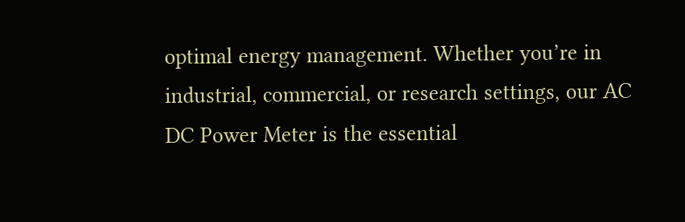optimal energy management. Whether you’re in industrial, commercial, or research settings, our AC DC Power Meter is the essential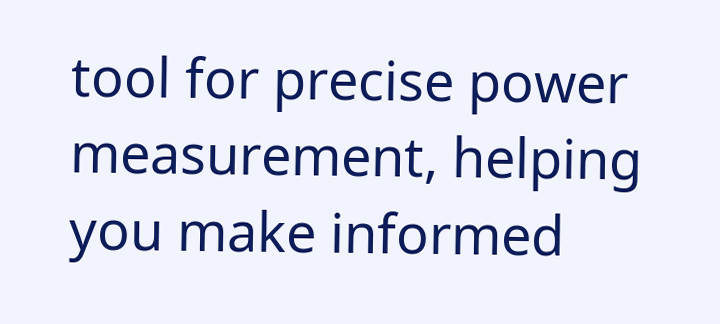tool for precise power measurement, helping you make informed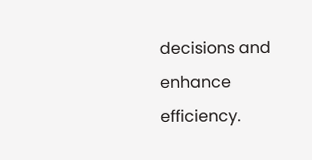decisions and enhance efficiency.